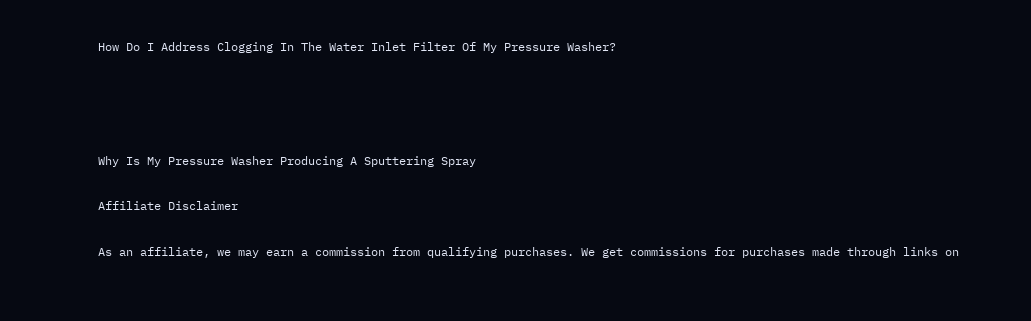How Do I Address Clogging In The Water Inlet Filter Of My Pressure Washer?




Why Is My Pressure Washer Producing A Sputtering Spray

Affiliate Disclaimer

As an affiliate, we may earn a commission from qualifying purchases. We get commissions for purchases made through links on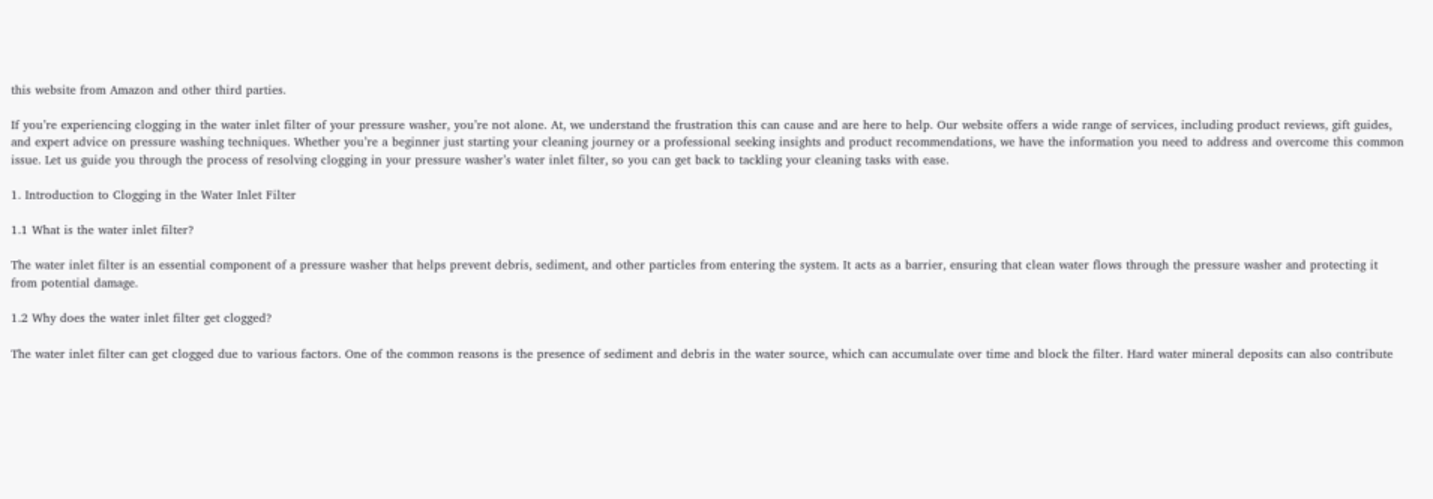this website from Amazon and other third parties.

If you’re experiencing clogging in the water inlet filter of your pressure washer, you’re not alone. At, we understand the frustration this can cause and are here to help. Our website offers a wide range of services, including product reviews, gift guides, and expert advice on pressure washing techniques. Whether you’re a beginner just starting your cleaning journey or a professional seeking insights and product recommendations, we have the information you need to address and overcome this common issue. Let us guide you through the process of resolving clogging in your pressure washer’s water inlet filter, so you can get back to tackling your cleaning tasks with ease.

1. Introduction to Clogging in the Water Inlet Filter

1.1 What is the water inlet filter?

The water inlet filter is an essential component of a pressure washer that helps prevent debris, sediment, and other particles from entering the system. It acts as a barrier, ensuring that clean water flows through the pressure washer and protecting it from potential damage.

1.2 Why does the water inlet filter get clogged?

The water inlet filter can get clogged due to various factors. One of the common reasons is the presence of sediment and debris in the water source, which can accumulate over time and block the filter. Hard water mineral deposits can also contribute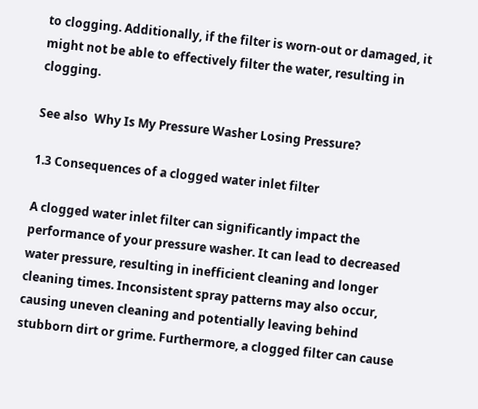to clogging. Additionally, if the filter is worn-out or damaged, it might not be able to effectively filter the water, resulting in clogging.

See also  Why Is My Pressure Washer Losing Pressure?

1.3 Consequences of a clogged water inlet filter

A clogged water inlet filter can significantly impact the performance of your pressure washer. It can lead to decreased water pressure, resulting in inefficient cleaning and longer cleaning times. Inconsistent spray patterns may also occur, causing uneven cleaning and potentially leaving behind stubborn dirt or grime. Furthermore, a clogged filter can cause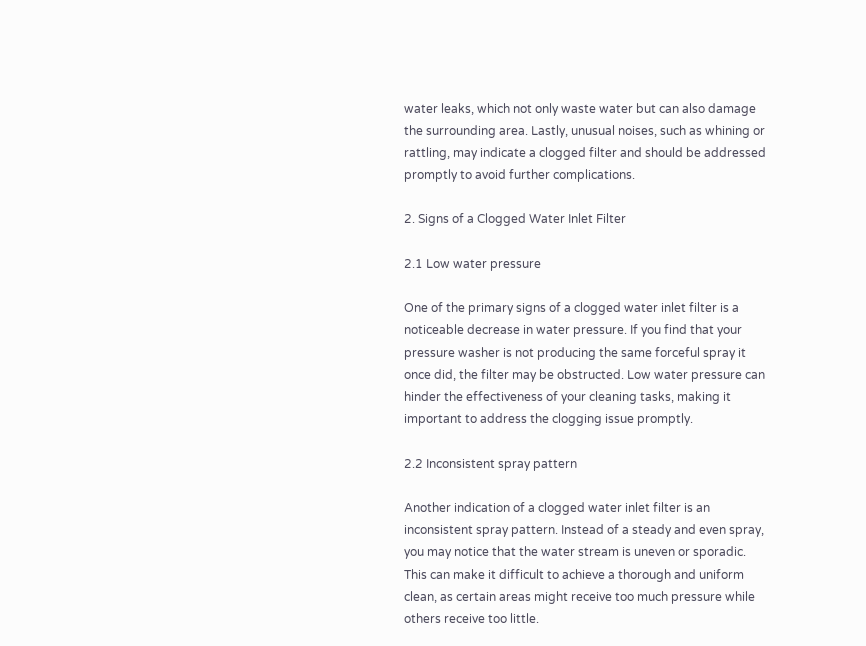water leaks, which not only waste water but can also damage the surrounding area. Lastly, unusual noises, such as whining or rattling, may indicate a clogged filter and should be addressed promptly to avoid further complications.

2. Signs of a Clogged Water Inlet Filter

2.1 Low water pressure

One of the primary signs of a clogged water inlet filter is a noticeable decrease in water pressure. If you find that your pressure washer is not producing the same forceful spray it once did, the filter may be obstructed. Low water pressure can hinder the effectiveness of your cleaning tasks, making it important to address the clogging issue promptly.

2.2 Inconsistent spray pattern

Another indication of a clogged water inlet filter is an inconsistent spray pattern. Instead of a steady and even spray, you may notice that the water stream is uneven or sporadic. This can make it difficult to achieve a thorough and uniform clean, as certain areas might receive too much pressure while others receive too little.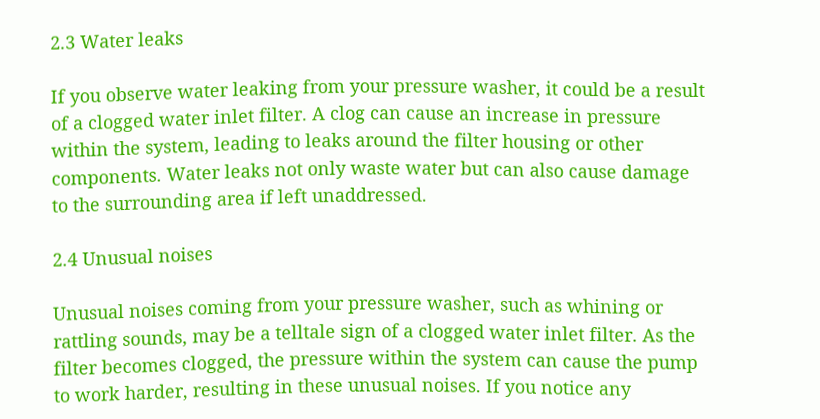2.3 Water leaks

If you observe water leaking from your pressure washer, it could be a result of a clogged water inlet filter. A clog can cause an increase in pressure within the system, leading to leaks around the filter housing or other components. Water leaks not only waste water but can also cause damage to the surrounding area if left unaddressed.

2.4 Unusual noises

Unusual noises coming from your pressure washer, such as whining or rattling sounds, may be a telltale sign of a clogged water inlet filter. As the filter becomes clogged, the pressure within the system can cause the pump to work harder, resulting in these unusual noises. If you notice any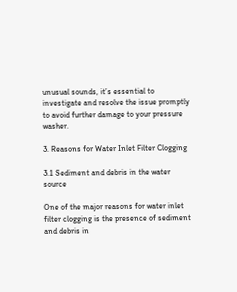unusual sounds, it’s essential to investigate and resolve the issue promptly to avoid further damage to your pressure washer.

3. Reasons for Water Inlet Filter Clogging

3.1 Sediment and debris in the water source

One of the major reasons for water inlet filter clogging is the presence of sediment and debris in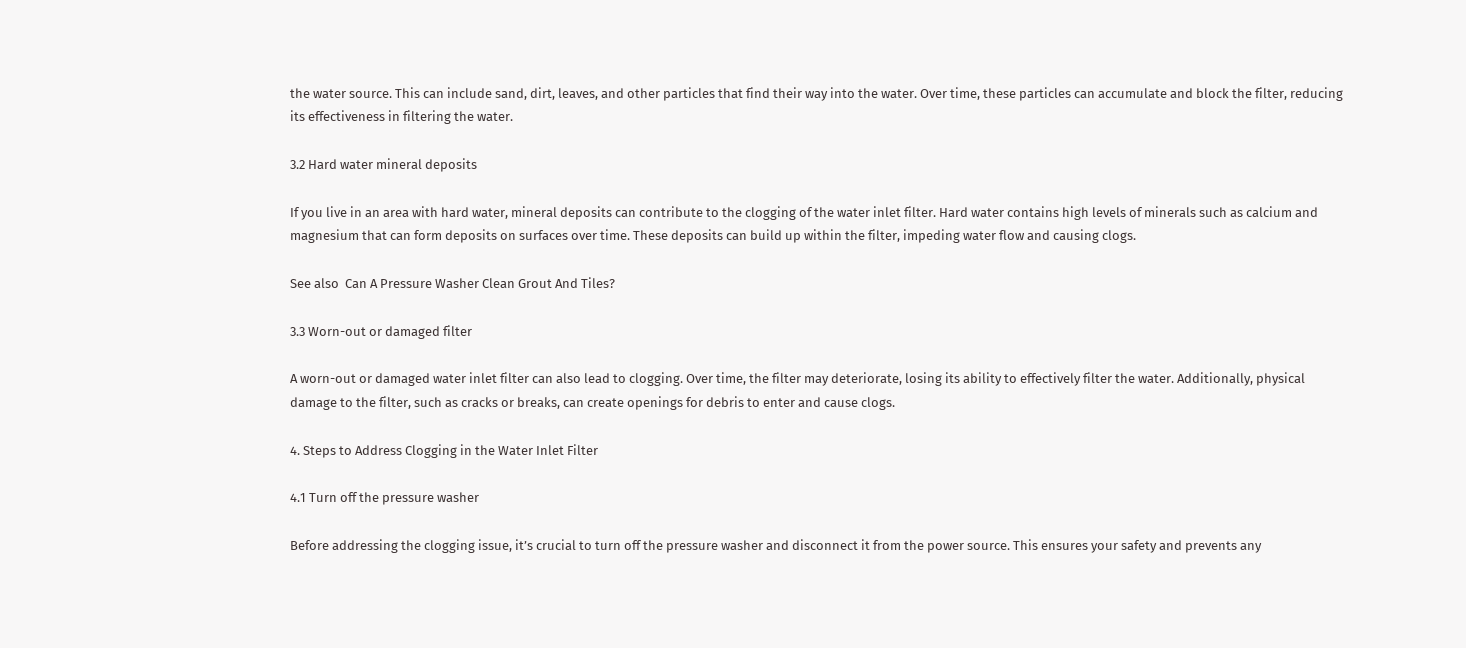the water source. This can include sand, dirt, leaves, and other particles that find their way into the water. Over time, these particles can accumulate and block the filter, reducing its effectiveness in filtering the water.

3.2 Hard water mineral deposits

If you live in an area with hard water, mineral deposits can contribute to the clogging of the water inlet filter. Hard water contains high levels of minerals such as calcium and magnesium that can form deposits on surfaces over time. These deposits can build up within the filter, impeding water flow and causing clogs.

See also  Can A Pressure Washer Clean Grout And Tiles?

3.3 Worn-out or damaged filter

A worn-out or damaged water inlet filter can also lead to clogging. Over time, the filter may deteriorate, losing its ability to effectively filter the water. Additionally, physical damage to the filter, such as cracks or breaks, can create openings for debris to enter and cause clogs.

4. Steps to Address Clogging in the Water Inlet Filter

4.1 Turn off the pressure washer

Before addressing the clogging issue, it’s crucial to turn off the pressure washer and disconnect it from the power source. This ensures your safety and prevents any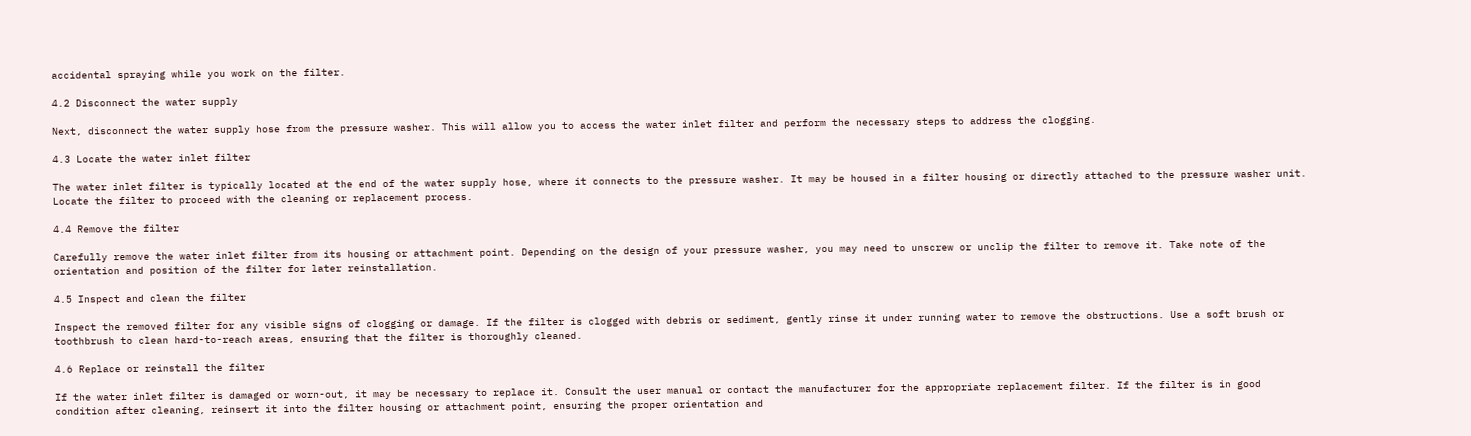accidental spraying while you work on the filter.

4.2 Disconnect the water supply

Next, disconnect the water supply hose from the pressure washer. This will allow you to access the water inlet filter and perform the necessary steps to address the clogging.

4.3 Locate the water inlet filter

The water inlet filter is typically located at the end of the water supply hose, where it connects to the pressure washer. It may be housed in a filter housing or directly attached to the pressure washer unit. Locate the filter to proceed with the cleaning or replacement process.

4.4 Remove the filter

Carefully remove the water inlet filter from its housing or attachment point. Depending on the design of your pressure washer, you may need to unscrew or unclip the filter to remove it. Take note of the orientation and position of the filter for later reinstallation.

4.5 Inspect and clean the filter

Inspect the removed filter for any visible signs of clogging or damage. If the filter is clogged with debris or sediment, gently rinse it under running water to remove the obstructions. Use a soft brush or toothbrush to clean hard-to-reach areas, ensuring that the filter is thoroughly cleaned.

4.6 Replace or reinstall the filter

If the water inlet filter is damaged or worn-out, it may be necessary to replace it. Consult the user manual or contact the manufacturer for the appropriate replacement filter. If the filter is in good condition after cleaning, reinsert it into the filter housing or attachment point, ensuring the proper orientation and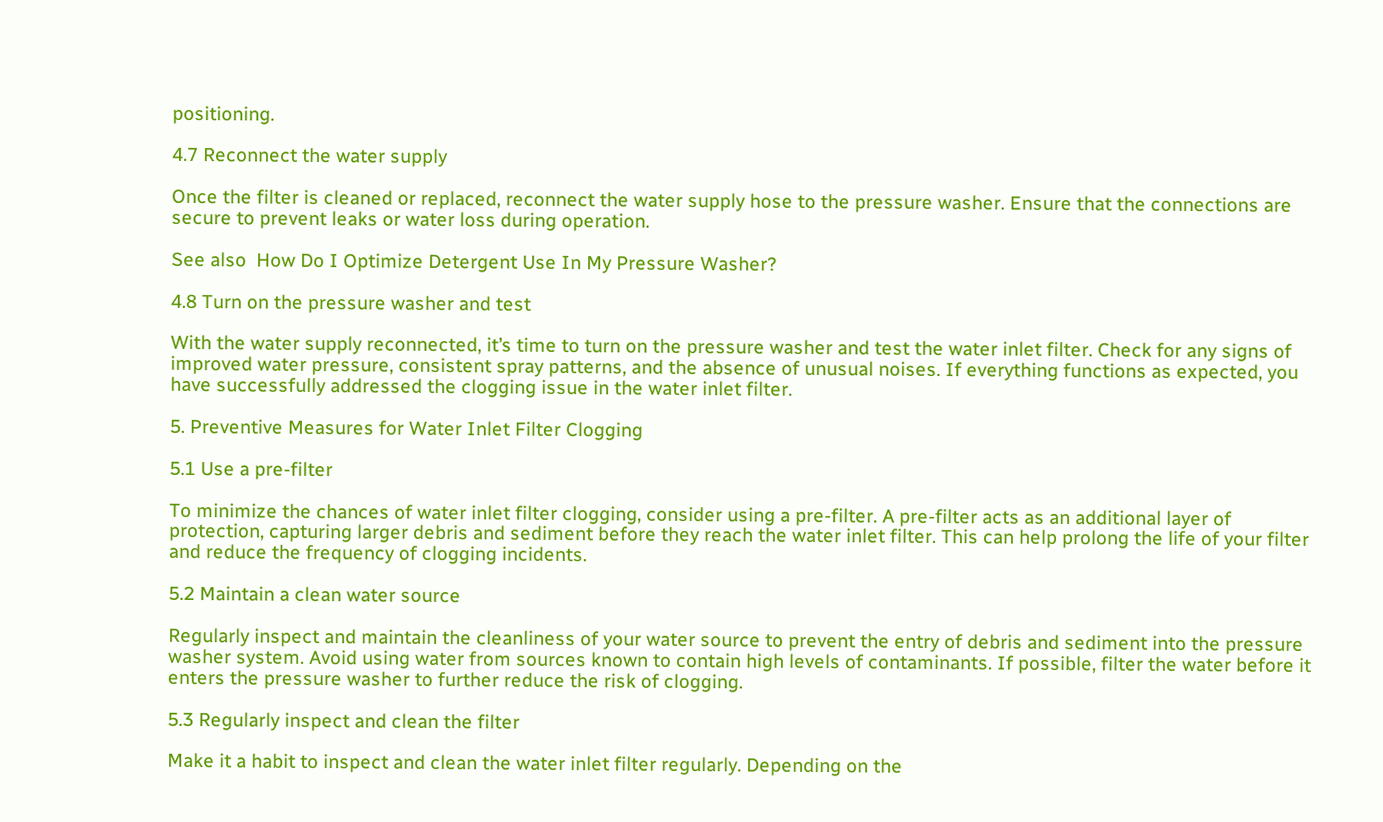positioning.

4.7 Reconnect the water supply

Once the filter is cleaned or replaced, reconnect the water supply hose to the pressure washer. Ensure that the connections are secure to prevent leaks or water loss during operation.

See also  How Do I Optimize Detergent Use In My Pressure Washer?

4.8 Turn on the pressure washer and test

With the water supply reconnected, it’s time to turn on the pressure washer and test the water inlet filter. Check for any signs of improved water pressure, consistent spray patterns, and the absence of unusual noises. If everything functions as expected, you have successfully addressed the clogging issue in the water inlet filter.

5. Preventive Measures for Water Inlet Filter Clogging

5.1 Use a pre-filter

To minimize the chances of water inlet filter clogging, consider using a pre-filter. A pre-filter acts as an additional layer of protection, capturing larger debris and sediment before they reach the water inlet filter. This can help prolong the life of your filter and reduce the frequency of clogging incidents.

5.2 Maintain a clean water source

Regularly inspect and maintain the cleanliness of your water source to prevent the entry of debris and sediment into the pressure washer system. Avoid using water from sources known to contain high levels of contaminants. If possible, filter the water before it enters the pressure washer to further reduce the risk of clogging.

5.3 Regularly inspect and clean the filter

Make it a habit to inspect and clean the water inlet filter regularly. Depending on the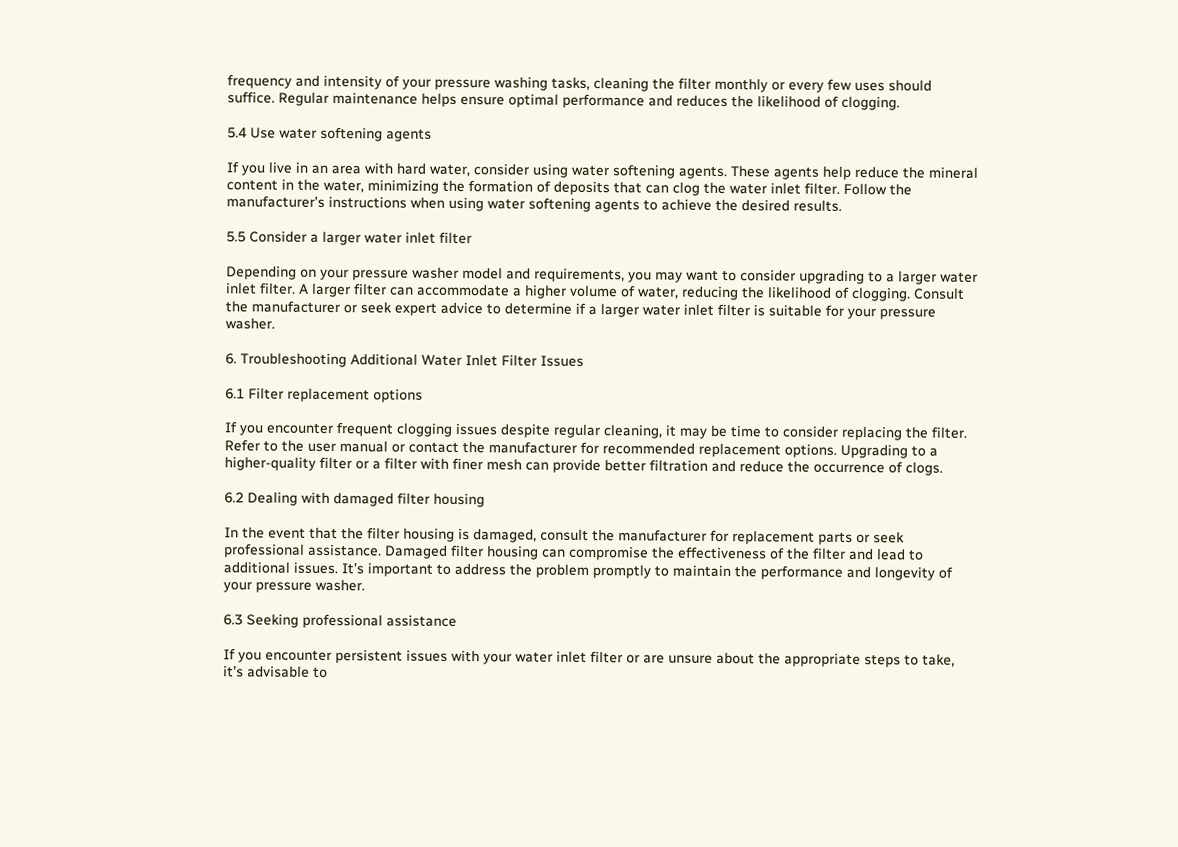frequency and intensity of your pressure washing tasks, cleaning the filter monthly or every few uses should suffice. Regular maintenance helps ensure optimal performance and reduces the likelihood of clogging.

5.4 Use water softening agents

If you live in an area with hard water, consider using water softening agents. These agents help reduce the mineral content in the water, minimizing the formation of deposits that can clog the water inlet filter. Follow the manufacturer’s instructions when using water softening agents to achieve the desired results.

5.5 Consider a larger water inlet filter

Depending on your pressure washer model and requirements, you may want to consider upgrading to a larger water inlet filter. A larger filter can accommodate a higher volume of water, reducing the likelihood of clogging. Consult the manufacturer or seek expert advice to determine if a larger water inlet filter is suitable for your pressure washer.

6. Troubleshooting Additional Water Inlet Filter Issues

6.1 Filter replacement options

If you encounter frequent clogging issues despite regular cleaning, it may be time to consider replacing the filter. Refer to the user manual or contact the manufacturer for recommended replacement options. Upgrading to a higher-quality filter or a filter with finer mesh can provide better filtration and reduce the occurrence of clogs.

6.2 Dealing with damaged filter housing

In the event that the filter housing is damaged, consult the manufacturer for replacement parts or seek professional assistance. Damaged filter housing can compromise the effectiveness of the filter and lead to additional issues. It’s important to address the problem promptly to maintain the performance and longevity of your pressure washer.

6.3 Seeking professional assistance

If you encounter persistent issues with your water inlet filter or are unsure about the appropriate steps to take, it’s advisable to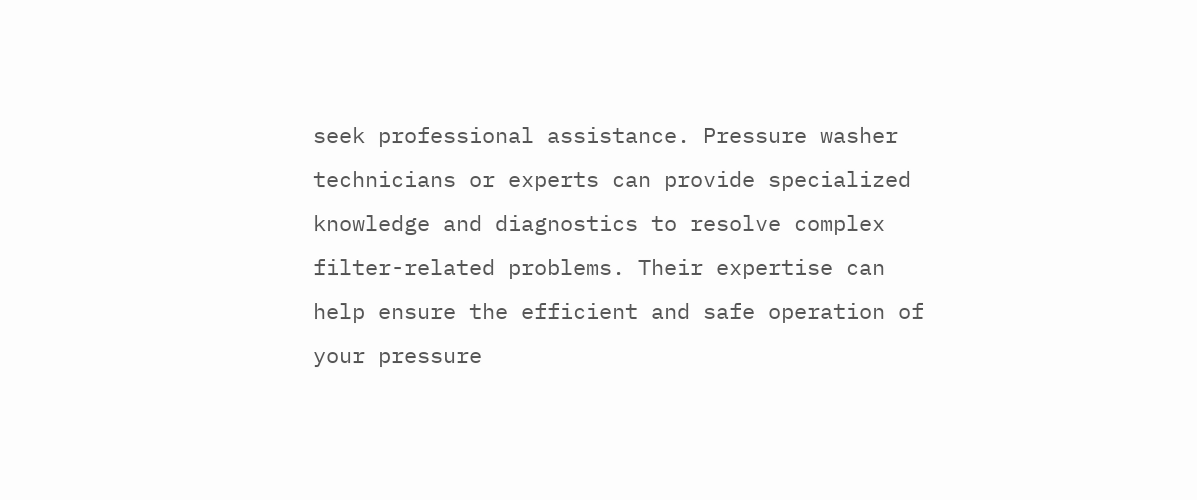seek professional assistance. Pressure washer technicians or experts can provide specialized knowledge and diagnostics to resolve complex filter-related problems. Their expertise can help ensure the efficient and safe operation of your pressure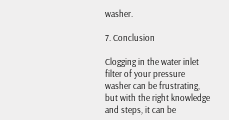washer.

7. Conclusion

Clogging in the water inlet filter of your pressure washer can be frustrating, but with the right knowledge and steps, it can be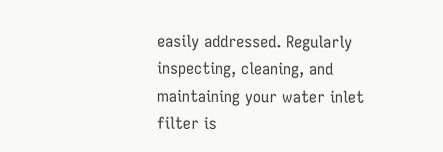easily addressed. Regularly inspecting, cleaning, and maintaining your water inlet filter is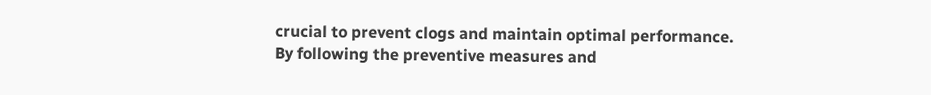crucial to prevent clogs and maintain optimal performance. By following the preventive measures and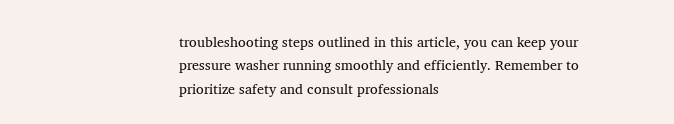troubleshooting steps outlined in this article, you can keep your pressure washer running smoothly and efficiently. Remember to prioritize safety and consult professionals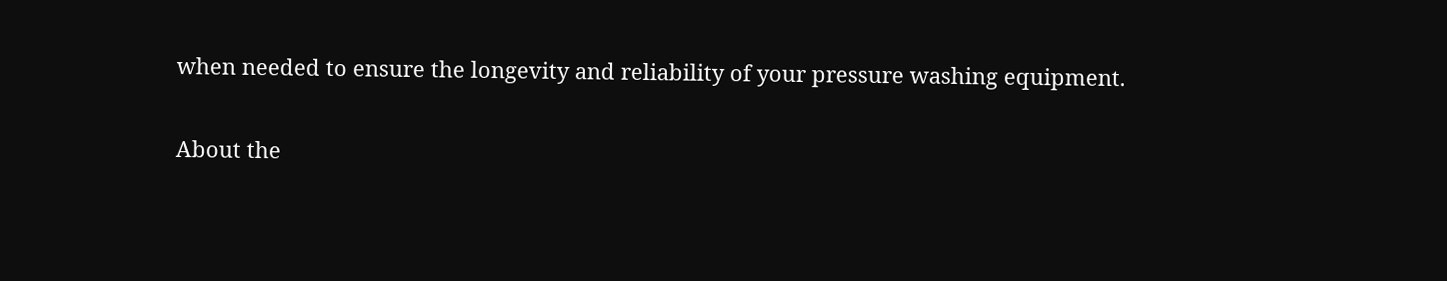when needed to ensure the longevity and reliability of your pressure washing equipment.

About the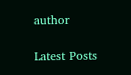author

Latest Posts